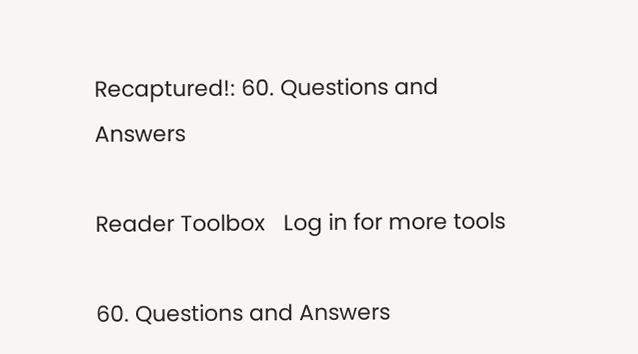Recaptured!: 60. Questions and Answers

Reader Toolbox   Log in for more tools

60. Questions and Answers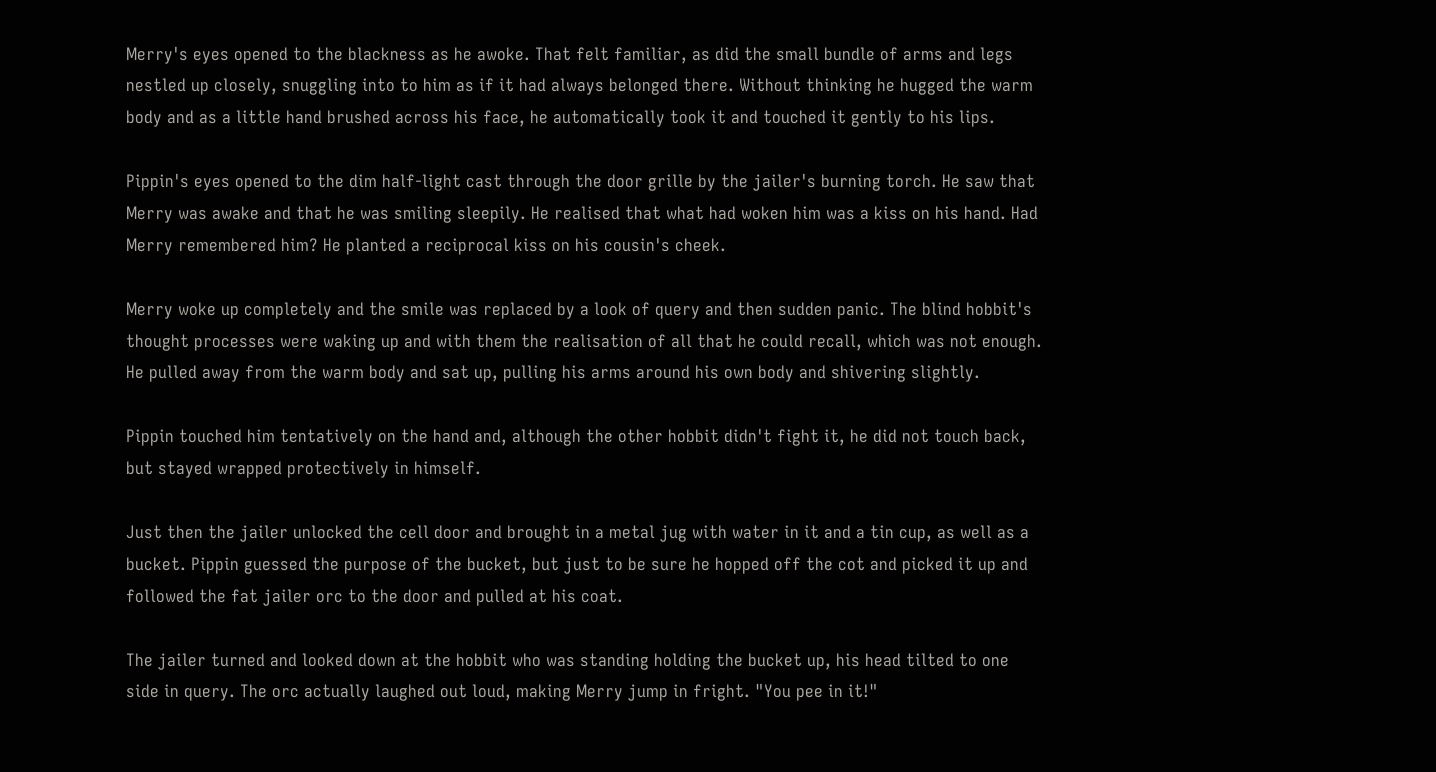Merry's eyes opened to the blackness as he awoke. That felt familiar, as did the small bundle of arms and legs nestled up closely, snuggling into to him as if it had always belonged there. Without thinking he hugged the warm body and as a little hand brushed across his face, he automatically took it and touched it gently to his lips.

Pippin's eyes opened to the dim half-light cast through the door grille by the jailer's burning torch. He saw that Merry was awake and that he was smiling sleepily. He realised that what had woken him was a kiss on his hand. Had Merry remembered him? He planted a reciprocal kiss on his cousin's cheek.

Merry woke up completely and the smile was replaced by a look of query and then sudden panic. The blind hobbit's thought processes were waking up and with them the realisation of all that he could recall, which was not enough. He pulled away from the warm body and sat up, pulling his arms around his own body and shivering slightly.

Pippin touched him tentatively on the hand and, although the other hobbit didn't fight it, he did not touch back, but stayed wrapped protectively in himself.

Just then the jailer unlocked the cell door and brought in a metal jug with water in it and a tin cup, as well as a bucket. Pippin guessed the purpose of the bucket, but just to be sure he hopped off the cot and picked it up and followed the fat jailer orc to the door and pulled at his coat.

The jailer turned and looked down at the hobbit who was standing holding the bucket up, his head tilted to one side in query. The orc actually laughed out loud, making Merry jump in fright. "You pee in it!"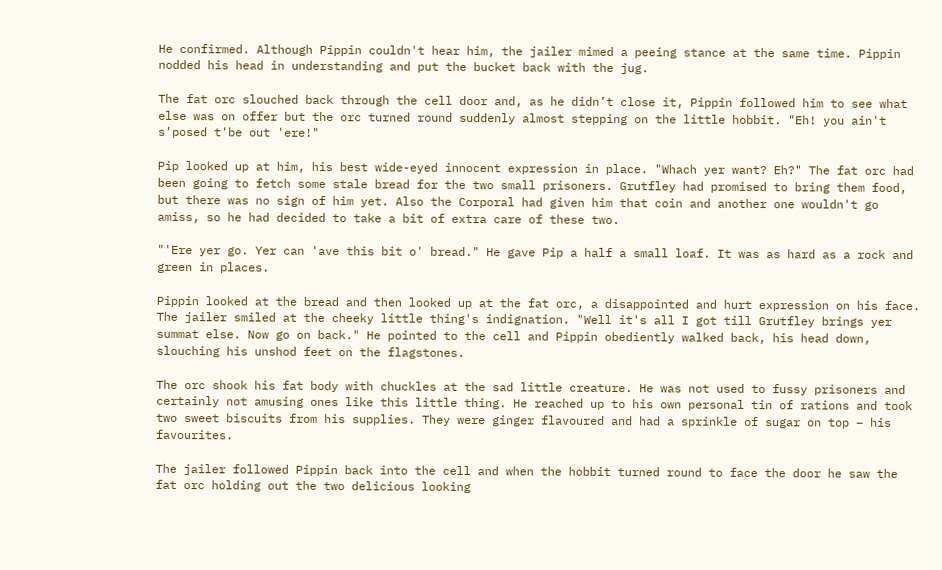He confirmed. Although Pippin couldn't hear him, the jailer mimed a peeing stance at the same time. Pippin nodded his head in understanding and put the bucket back with the jug.

The fat orc slouched back through the cell door and, as he didn’t close it, Pippin followed him to see what else was on offer but the orc turned round suddenly almost stepping on the little hobbit. "Eh! you ain't s'posed t'be out 'ere!"

Pip looked up at him, his best wide-eyed innocent expression in place. "Whach yer want? Eh?" The fat orc had been going to fetch some stale bread for the two small prisoners. Grutfley had promised to bring them food, but there was no sign of him yet. Also the Corporal had given him that coin and another one wouldn't go amiss, so he had decided to take a bit of extra care of these two.

"'Ere yer go. Yer can 'ave this bit o' bread." He gave Pip a half a small loaf. It was as hard as a rock and green in places.

Pippin looked at the bread and then looked up at the fat orc, a disappointed and hurt expression on his face. The jailer smiled at the cheeky little thing's indignation. "Well it's all I got till Grutfley brings yer summat else. Now go on back." He pointed to the cell and Pippin obediently walked back, his head down, slouching his unshod feet on the flagstones.

The orc shook his fat body with chuckles at the sad little creature. He was not used to fussy prisoners and certainly not amusing ones like this little thing. He reached up to his own personal tin of rations and took two sweet biscuits from his supplies. They were ginger flavoured and had a sprinkle of sugar on top – his favourites.

The jailer followed Pippin back into the cell and when the hobbit turned round to face the door he saw the fat orc holding out the two delicious looking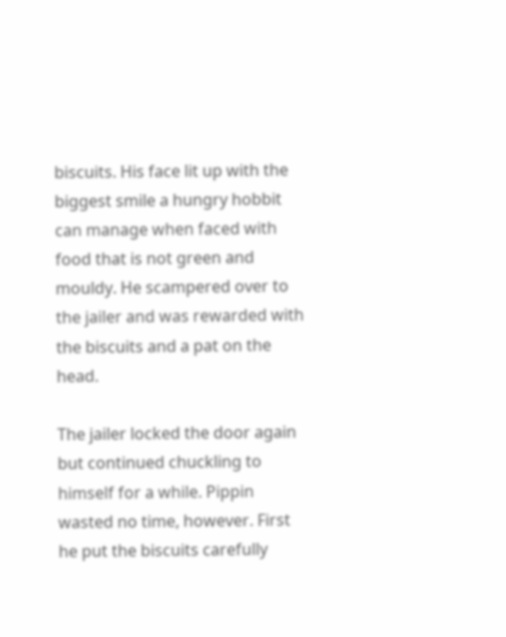biscuits. His face lit up with the biggest smile a hungry hobbit can manage when faced with food that is not green and mouldy. He scampered over to the jailer and was rewarded with the biscuits and a pat on the head.

The jailer locked the door again but continued chuckling to himself for a while. Pippin wasted no time, however. First he put the biscuits carefully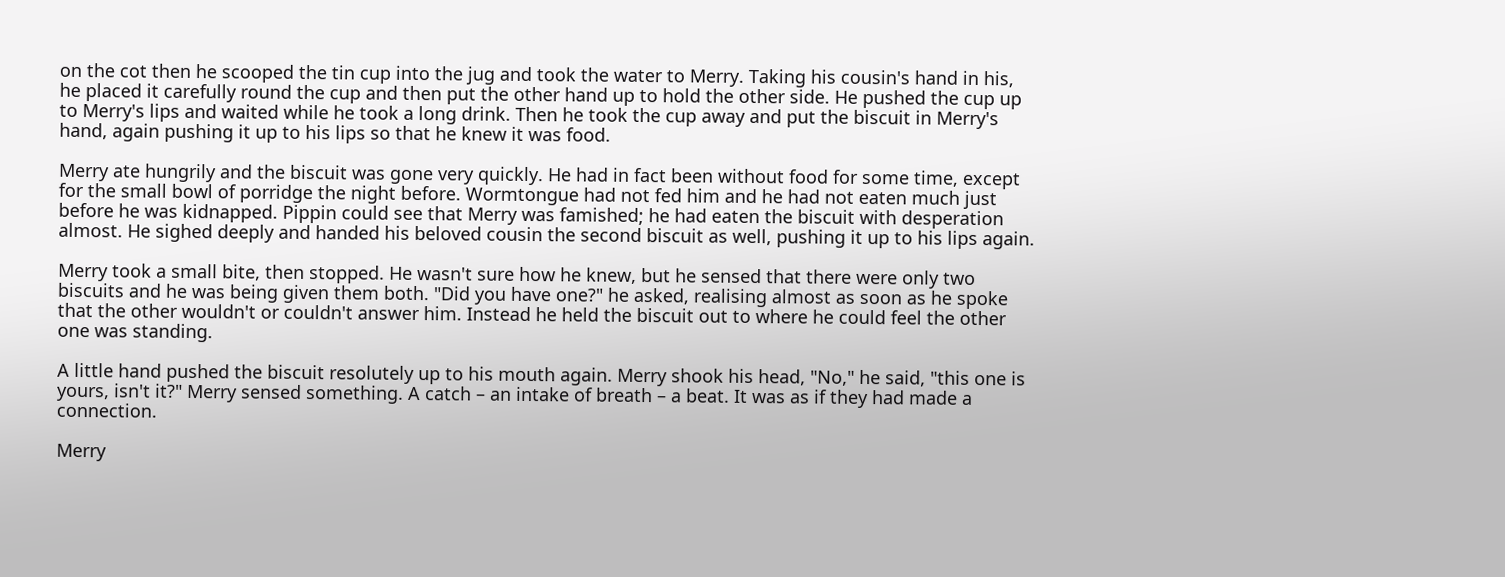on the cot then he scooped the tin cup into the jug and took the water to Merry. Taking his cousin's hand in his, he placed it carefully round the cup and then put the other hand up to hold the other side. He pushed the cup up to Merry's lips and waited while he took a long drink. Then he took the cup away and put the biscuit in Merry's hand, again pushing it up to his lips so that he knew it was food.

Merry ate hungrily and the biscuit was gone very quickly. He had in fact been without food for some time, except for the small bowl of porridge the night before. Wormtongue had not fed him and he had not eaten much just before he was kidnapped. Pippin could see that Merry was famished; he had eaten the biscuit with desperation almost. He sighed deeply and handed his beloved cousin the second biscuit as well, pushing it up to his lips again.

Merry took a small bite, then stopped. He wasn't sure how he knew, but he sensed that there were only two biscuits and he was being given them both. "Did you have one?" he asked, realising almost as soon as he spoke that the other wouldn't or couldn't answer him. Instead he held the biscuit out to where he could feel the other one was standing.

A little hand pushed the biscuit resolutely up to his mouth again. Merry shook his head, "No," he said, "this one is yours, isn't it?" Merry sensed something. A catch – an intake of breath – a beat. It was as if they had made a connection.

Merry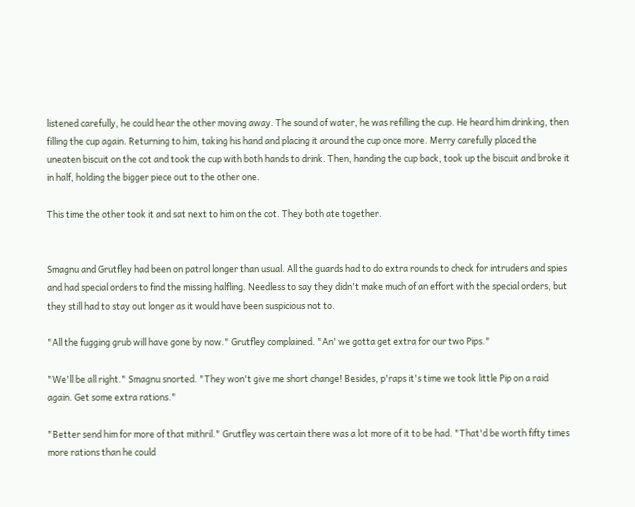listened carefully, he could hear the other moving away. The sound of water, he was refilling the cup. He heard him drinking, then filling the cup again. Returning to him, taking his hand and placing it around the cup once more. Merry carefully placed the uneaten biscuit on the cot and took the cup with both hands to drink. Then, handing the cup back, took up the biscuit and broke it in half, holding the bigger piece out to the other one.

This time the other took it and sat next to him on the cot. They both ate together.


Smagnu and Grutfley had been on patrol longer than usual. All the guards had to do extra rounds to check for intruders and spies and had special orders to find the missing halfling. Needless to say they didn't make much of an effort with the special orders, but they still had to stay out longer as it would have been suspicious not to.

"All the fugging grub will have gone by now." Grutfley complained. "An' we gotta get extra for our two Pips."

"We'll be all right." Smagnu snorted. "They won't give me short change! Besides, p'raps it's time we took little Pip on a raid again. Get some extra rations."

"Better send him for more of that mithril." Grutfley was certain there was a lot more of it to be had. "That'd be worth fifty times more rations than he could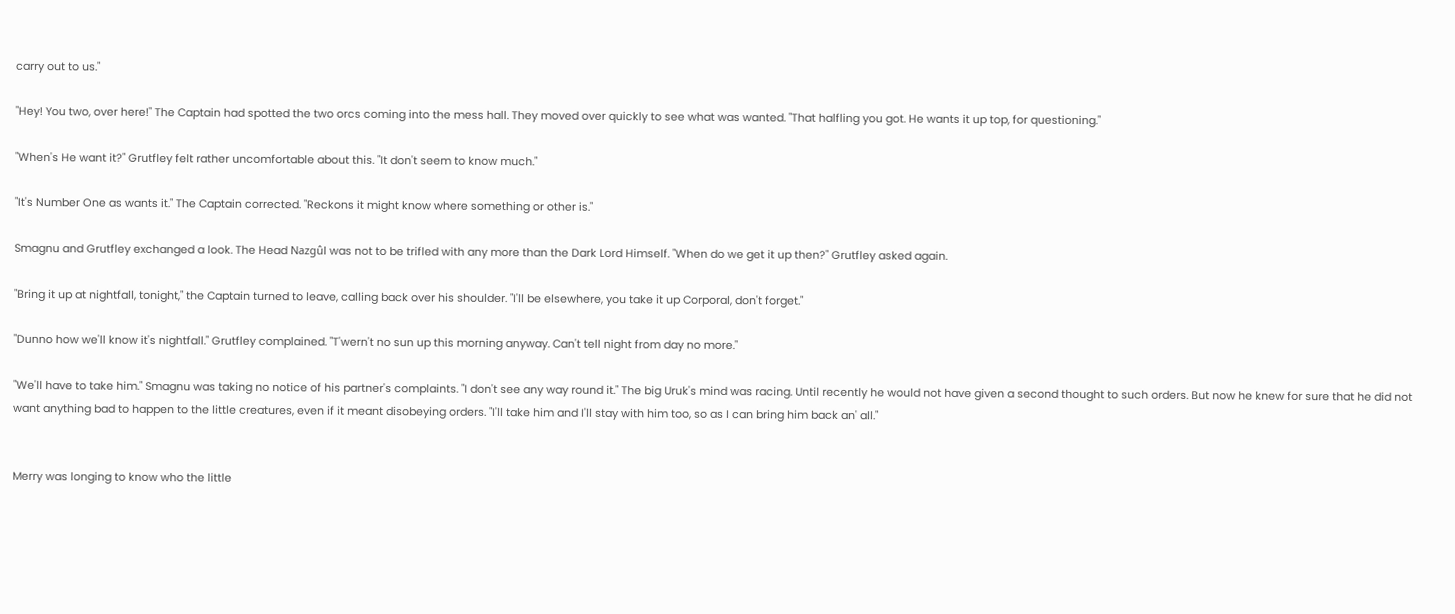carry out to us."

"Hey! You two, over here!" The Captain had spotted the two orcs coming into the mess hall. They moved over quickly to see what was wanted. "That halfling you got. He wants it up top, for questioning."

"When's He want it?" Grutfley felt rather uncomfortable about this. "It don't seem to know much."

"It's Number One as wants it." The Captain corrected. "Reckons it might know where something or other is."

Smagnu and Grutfley exchanged a look. The Head Nazgûl was not to be trifled with any more than the Dark Lord Himself. "When do we get it up then?" Grutfley asked again.

"Bring it up at nightfall, tonight," the Captain turned to leave, calling back over his shoulder. "I'll be elsewhere, you take it up Corporal, don't forget."

"Dunno how we'll know it's nightfall." Grutfley complained. "T'wern't no sun up this morning anyway. Can't tell night from day no more."

"We'll have to take him." Smagnu was taking no notice of his partner's complaints. "I don't see any way round it." The big Uruk's mind was racing. Until recently he would not have given a second thought to such orders. But now he knew for sure that he did not want anything bad to happen to the little creatures, even if it meant disobeying orders. "I'll take him and I'll stay with him too, so as I can bring him back an' all."


Merry was longing to know who the little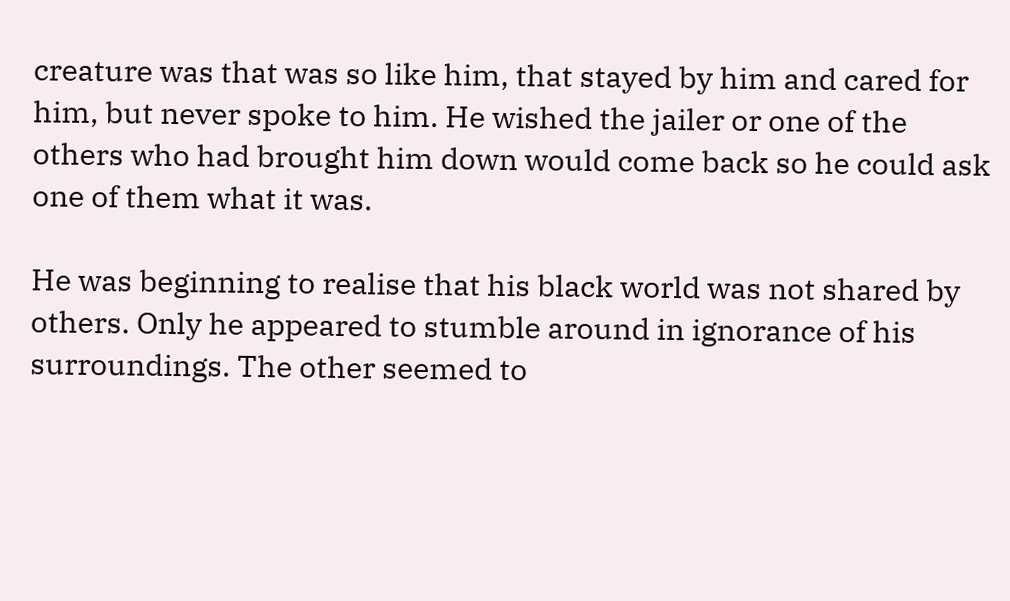creature was that was so like him, that stayed by him and cared for him, but never spoke to him. He wished the jailer or one of the others who had brought him down would come back so he could ask one of them what it was.

He was beginning to realise that his black world was not shared by others. Only he appeared to stumble around in ignorance of his surroundings. The other seemed to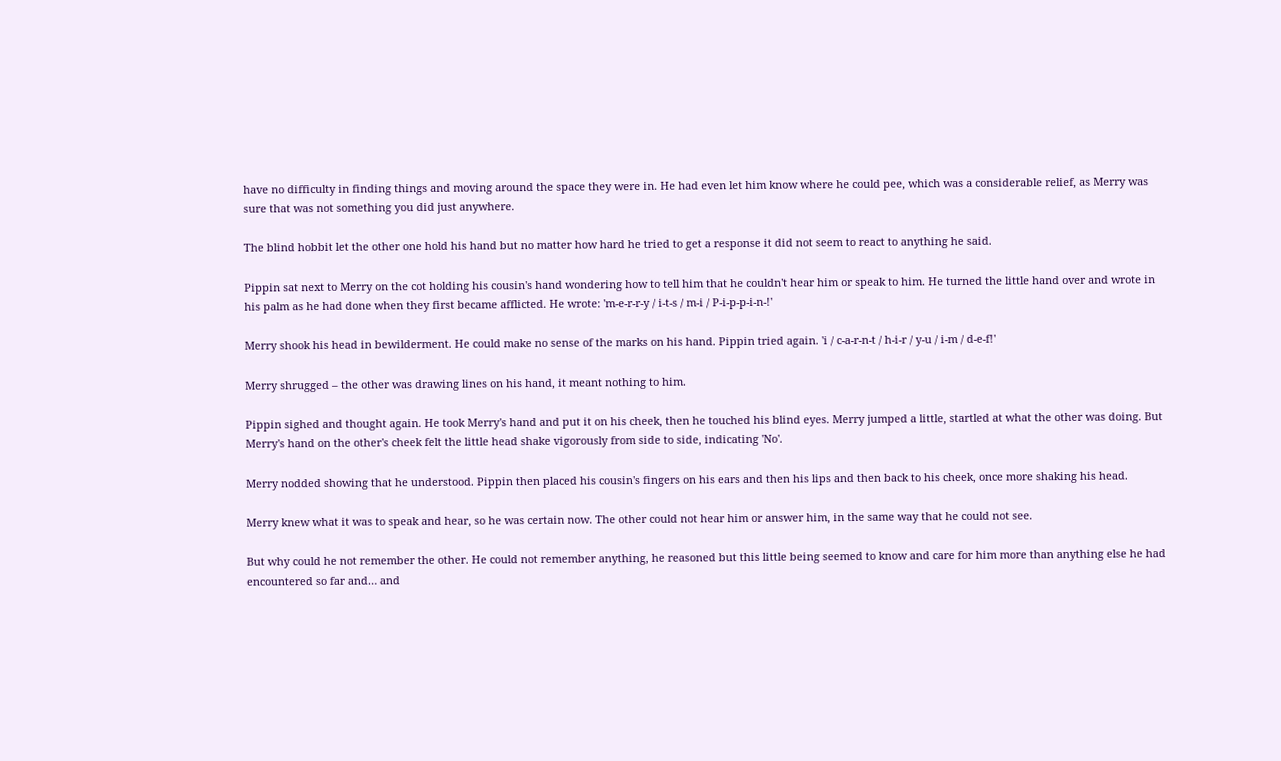have no difficulty in finding things and moving around the space they were in. He had even let him know where he could pee, which was a considerable relief, as Merry was sure that was not something you did just anywhere.

The blind hobbit let the other one hold his hand but no matter how hard he tried to get a response it did not seem to react to anything he said.

Pippin sat next to Merry on the cot holding his cousin's hand wondering how to tell him that he couldn't hear him or speak to him. He turned the little hand over and wrote in his palm as he had done when they first became afflicted. He wrote: 'm-e-r-r-y / i-t-s / m-i / P-i-p-p-i-n-!'

Merry shook his head in bewilderment. He could make no sense of the marks on his hand. Pippin tried again. 'i / c-a-r-n-t / h-i-r / y-u / i-m / d-e-f!'

Merry shrugged – the other was drawing lines on his hand, it meant nothing to him.

Pippin sighed and thought again. He took Merry's hand and put it on his cheek, then he touched his blind eyes. Merry jumped a little, startled at what the other was doing. But Merry's hand on the other's cheek felt the little head shake vigorously from side to side, indicating 'No'.

Merry nodded showing that he understood. Pippin then placed his cousin's fingers on his ears and then his lips and then back to his cheek, once more shaking his head.

Merry knew what it was to speak and hear, so he was certain now. The other could not hear him or answer him, in the same way that he could not see.

But why could he not remember the other. He could not remember anything, he reasoned but this little being seemed to know and care for him more than anything else he had encountered so far and… and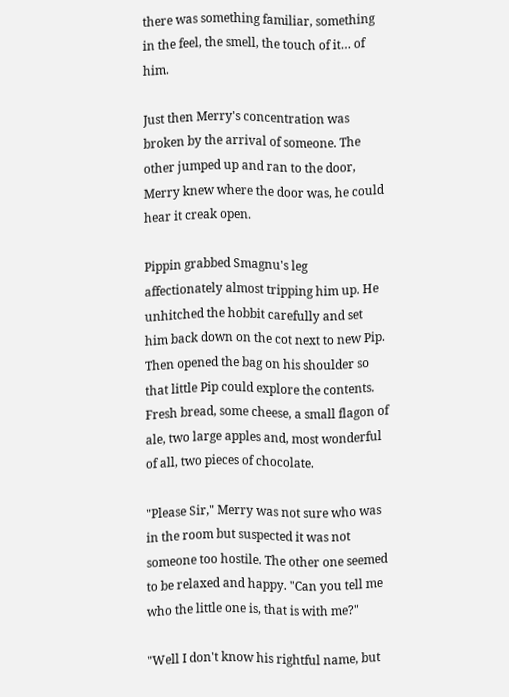there was something familiar, something in the feel, the smell, the touch of it… of him.

Just then Merry's concentration was broken by the arrival of someone. The other jumped up and ran to the door, Merry knew where the door was, he could hear it creak open.

Pippin grabbed Smagnu's leg affectionately almost tripping him up. He unhitched the hobbit carefully and set him back down on the cot next to new Pip. Then opened the bag on his shoulder so that little Pip could explore the contents. Fresh bread, some cheese, a small flagon of ale, two large apples and, most wonderful of all, two pieces of chocolate.

"Please Sir," Merry was not sure who was in the room but suspected it was not someone too hostile. The other one seemed to be relaxed and happy. "Can you tell me who the little one is, that is with me?"

"Well I don't know his rightful name, but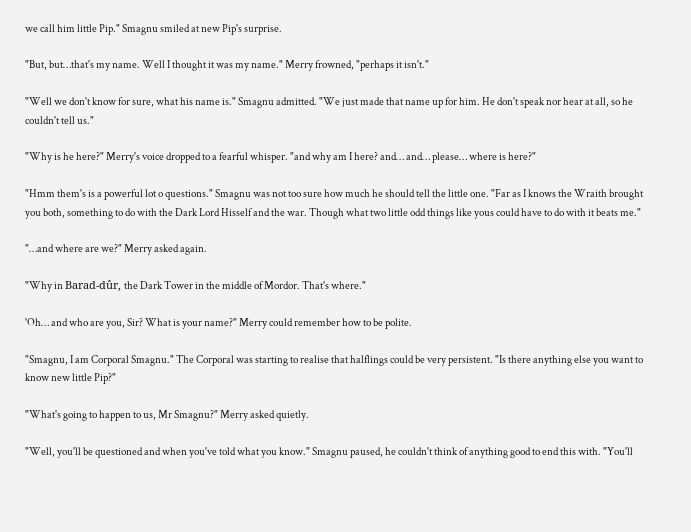we call him little Pip." Smagnu smiled at new Pip's surprise.

"But, but…that's my name. Well I thought it was my name." Merry frowned, "perhaps it isn't."

"Well we don't know for sure, what his name is." Smagnu admitted. "We just made that name up for him. He don't speak nor hear at all, so he couldn't tell us."

"Why is he here?" Merry's voice dropped to a fearful whisper. "and why am I here? and… and… please… where is here?"

"Hmm them's is a powerful lot o questions." Smagnu was not too sure how much he should tell the little one. "Far as I knows the Wraith brought you both, something to do with the Dark Lord Hisself and the war. Though what two little odd things like yous could have to do with it beats me."

"…and where are we?" Merry asked again.

"Why in Barad-dûr, the Dark Tower in the middle of Mordor. That's where."

'Oh… and who are you, Sir? What is your name?" Merry could remember how to be polite.

"Smagnu, I am Corporal Smagnu." The Corporal was starting to realise that halflings could be very persistent. "Is there anything else you want to know new little Pip?"

"What's going to happen to us, Mr Smagnu?" Merry asked quietly.

"Well, you'll be questioned and when you've told what you know." Smagnu paused, he couldn't think of anything good to end this with. "You'll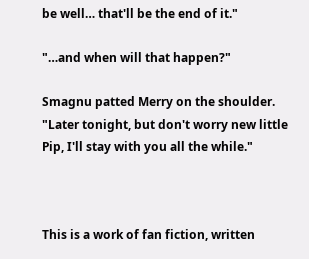be well… that'll be the end of it."

"…and when will that happen?"

Smagnu patted Merry on the shoulder. "Later tonight, but don't worry new little Pip, I'll stay with you all the while."



This is a work of fan fiction, written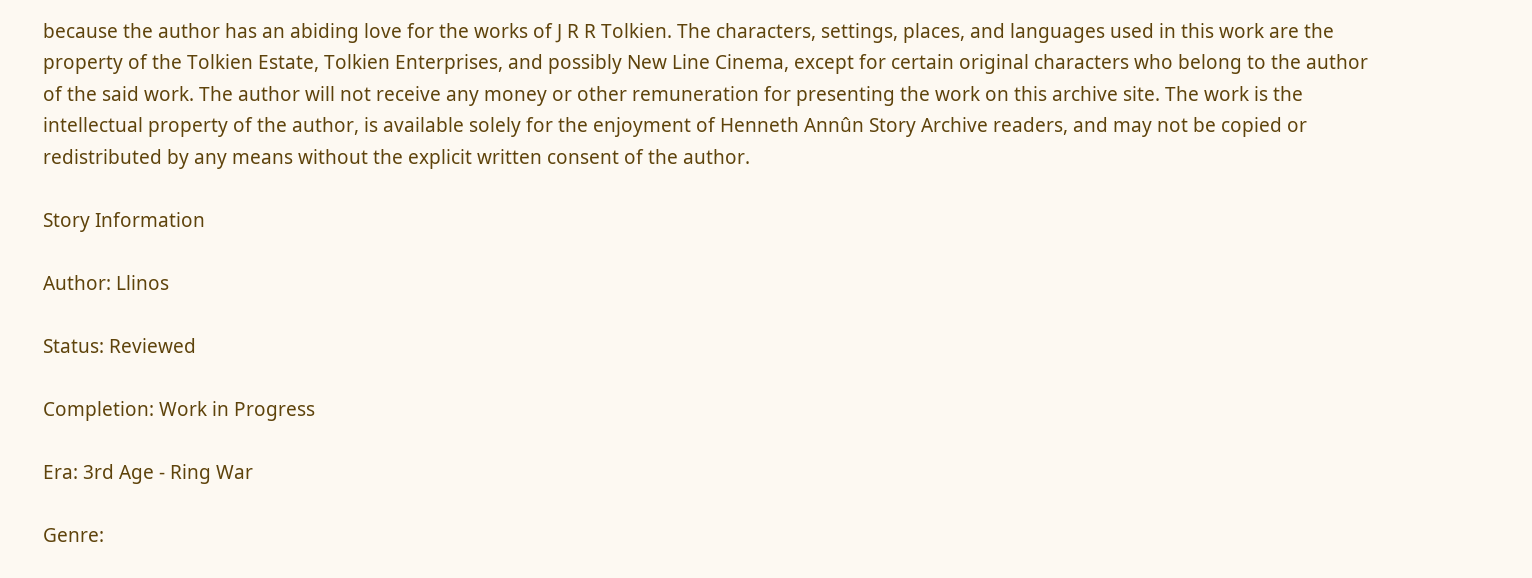because the author has an abiding love for the works of J R R Tolkien. The characters, settings, places, and languages used in this work are the property of the Tolkien Estate, Tolkien Enterprises, and possibly New Line Cinema, except for certain original characters who belong to the author of the said work. The author will not receive any money or other remuneration for presenting the work on this archive site. The work is the intellectual property of the author, is available solely for the enjoyment of Henneth Annûn Story Archive readers, and may not be copied or redistributed by any means without the explicit written consent of the author.

Story Information

Author: Llinos

Status: Reviewed

Completion: Work in Progress

Era: 3rd Age - Ring War

Genre: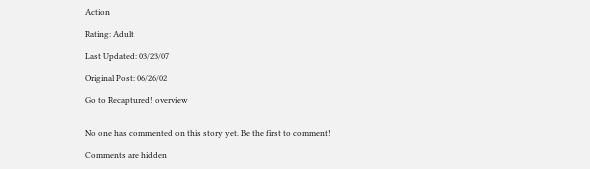Action

Rating: Adult

Last Updated: 03/23/07

Original Post: 06/26/02

Go to Recaptured! overview


No one has commented on this story yet. Be the first to comment!

Comments are hidden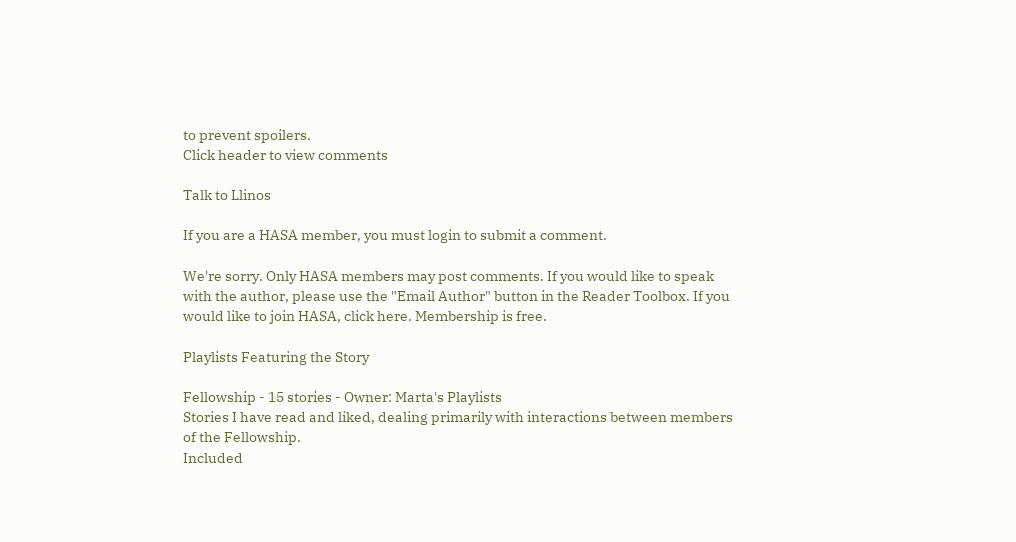to prevent spoilers.
Click header to view comments

Talk to Llinos

If you are a HASA member, you must login to submit a comment.

We're sorry. Only HASA members may post comments. If you would like to speak with the author, please use the "Email Author" button in the Reader Toolbox. If you would like to join HASA, click here. Membership is free.

Playlists Featuring the Story

Fellowship - 15 stories - Owner: Marta's Playlists
Stories I have read and liked, dealing primarily with interactions between members of the Fellowship.
Included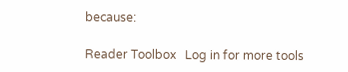because:

Reader Toolbox   Log in for more tools